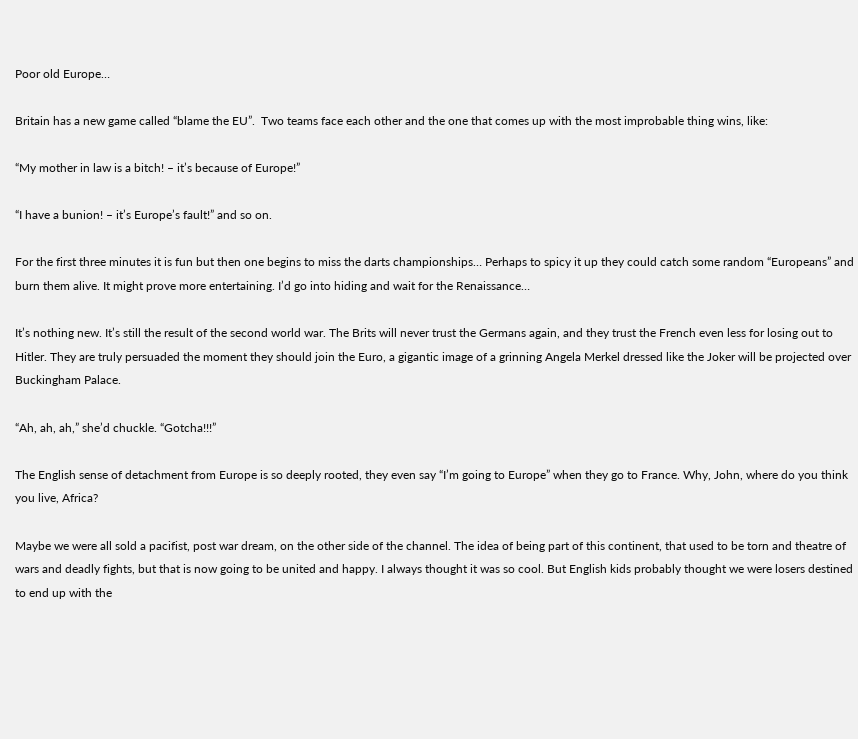Poor old Europe…

Britain has a new game called “blame the EU”.  Two teams face each other and the one that comes up with the most improbable thing wins, like:

“My mother in law is a bitch! – it’s because of Europe!”

“I have a bunion! – it’s Europe’s fault!” and so on.

For the first three minutes it is fun but then one begins to miss the darts championships… Perhaps to spicy it up they could catch some random “Europeans” and burn them alive. It might prove more entertaining. I’d go into hiding and wait for the Renaissance…

It’s nothing new. It’s still the result of the second world war. The Brits will never trust the Germans again, and they trust the French even less for losing out to Hitler. They are truly persuaded the moment they should join the Euro, a gigantic image of a grinning Angela Merkel dressed like the Joker will be projected over Buckingham Palace.

“Ah, ah, ah,” she’d chuckle. “Gotcha!!!”

The English sense of detachment from Europe is so deeply rooted, they even say “I’m going to Europe” when they go to France. Why, John, where do you think you live, Africa?

Maybe we were all sold a pacifist, post war dream, on the other side of the channel. The idea of being part of this continent, that used to be torn and theatre of wars and deadly fights, but that is now going to be united and happy. I always thought it was so cool. But English kids probably thought we were losers destined to end up with the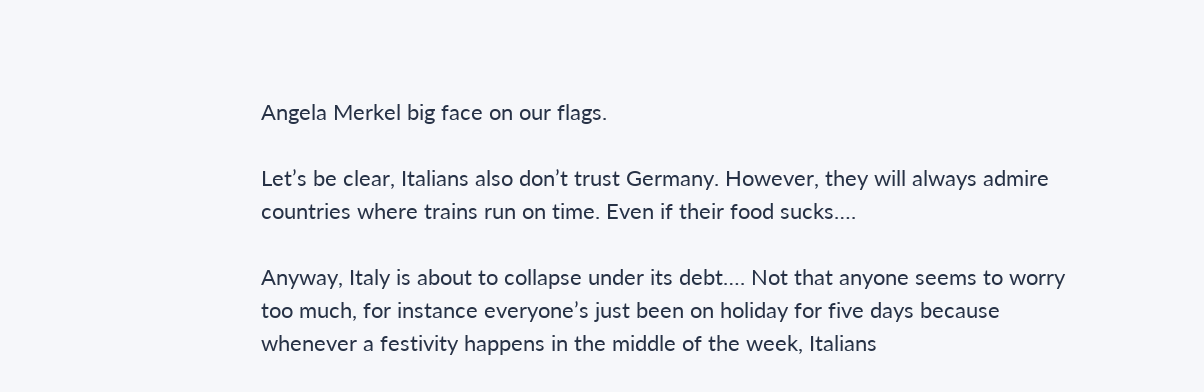Angela Merkel big face on our flags.

Let’s be clear, Italians also don’t trust Germany. However, they will always admire countries where trains run on time. Even if their food sucks….

Anyway, Italy is about to collapse under its debt…. Not that anyone seems to worry too much, for instance everyone’s just been on holiday for five days because whenever a festivity happens in the middle of the week, Italians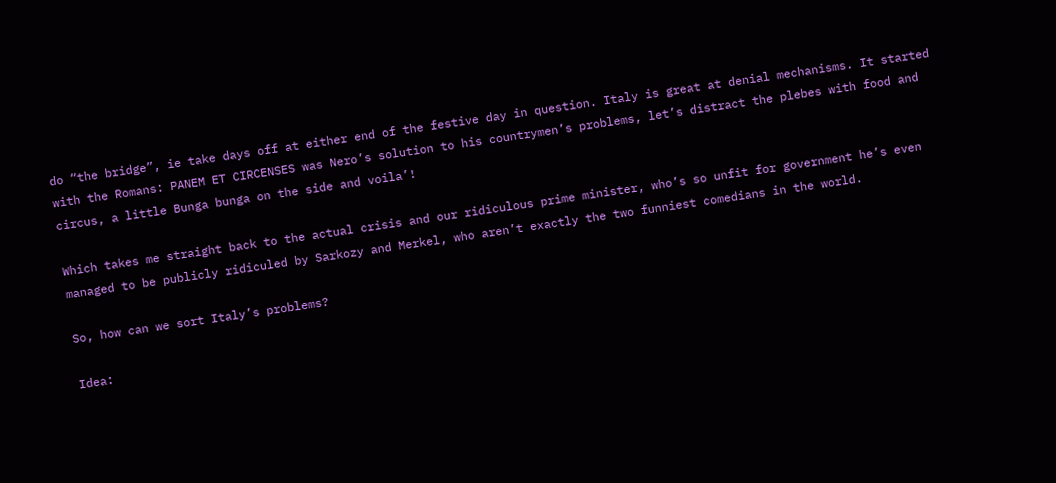do “the bridge”, ie take days off at either end of the festive day in question. Italy is great at denial mechanisms. It started with the Romans: PANEM ET CIRCENSES was Nero’s solution to his countrymen’s problems, let’s distract the plebes with food and circus, a little Bunga bunga on the side and voila’!

Which takes me straight back to the actual crisis and our ridiculous prime minister, who’s so unfit for government he’s even managed to be publicly ridiculed by Sarkozy and Merkel, who aren’t exactly the two funniest comedians in the world.

So, how can we sort Italy’s problems?

Idea: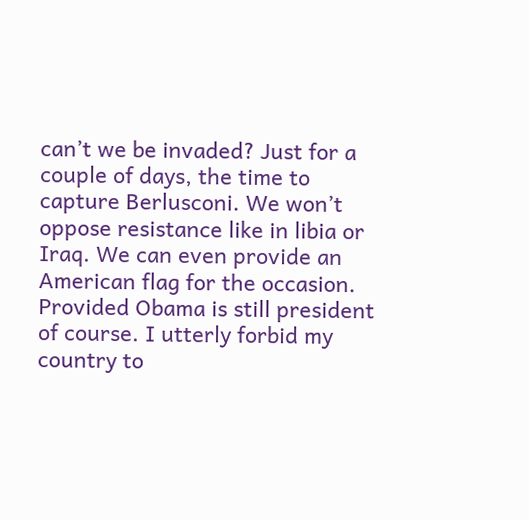can’t we be invaded? Just for a couple of days, the time to capture Berlusconi. We won’t oppose resistance like in libia or Iraq. We can even provide an American flag for the occasion. Provided Obama is still president of course. I utterly forbid my country to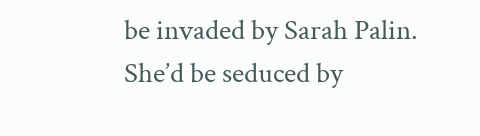be invaded by Sarah Palin.  She’d be seduced by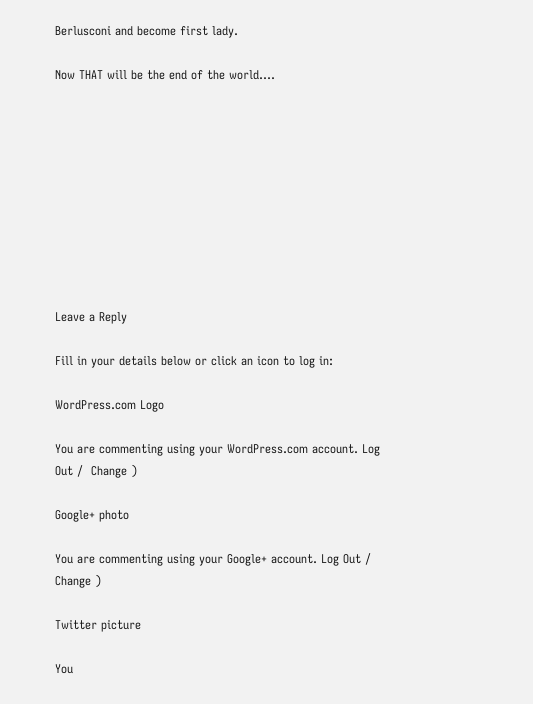Berlusconi and become first lady.

Now THAT will be the end of the world….










Leave a Reply

Fill in your details below or click an icon to log in:

WordPress.com Logo

You are commenting using your WordPress.com account. Log Out /  Change )

Google+ photo

You are commenting using your Google+ account. Log Out /  Change )

Twitter picture

You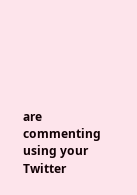are commenting using your Twitter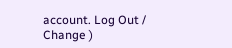account. Log Out /  Change )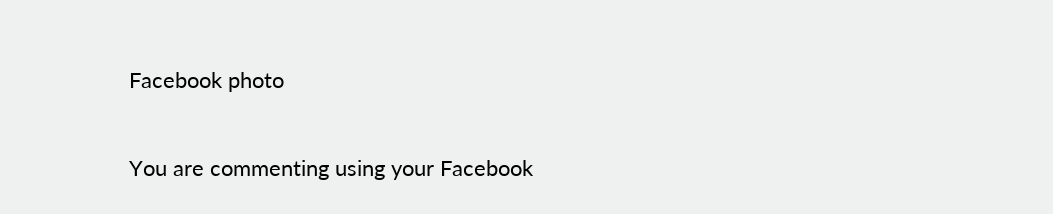Facebook photo

You are commenting using your Facebook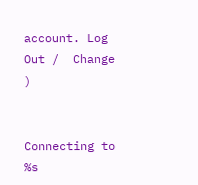account. Log Out /  Change )


Connecting to %s